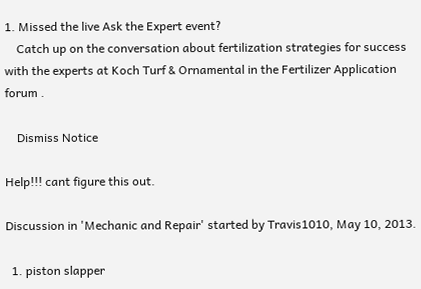1. Missed the live Ask the Expert event?
    Catch up on the conversation about fertilization strategies for success with the experts at Koch Turf & Ornamental in the Fertilizer Application forum .

    Dismiss Notice

Help!!! cant figure this out.

Discussion in 'Mechanic and Repair' started by Travis1010, May 10, 2013.

  1. piston slapper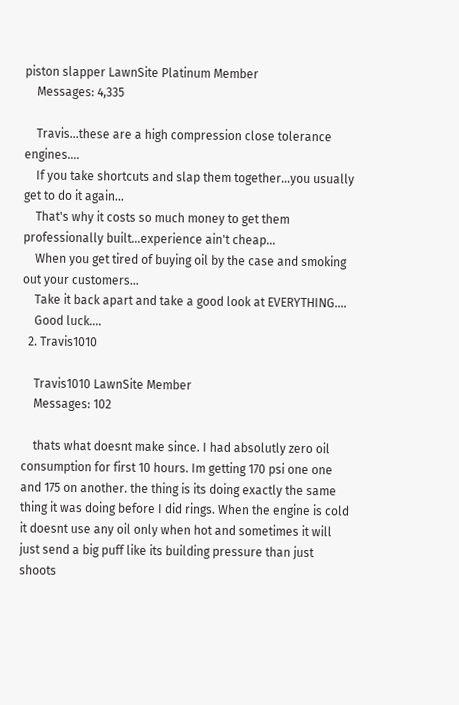piston slapper LawnSite Platinum Member
    Messages: 4,335

    Travis...these are a high compression close tolerance engines....
    If you take shortcuts and slap them together...you usually get to do it again...
    That's why it costs so much money to get them professionally built...experience ain't cheap...
    When you get tired of buying oil by the case and smoking out your customers...
    Take it back apart and take a good look at EVERYTHING....
    Good luck....
  2. Travis1010

    Travis1010 LawnSite Member
    Messages: 102

    thats what doesnt make since. I had absolutly zero oil consumption for first 10 hours. Im getting 170 psi one one and 175 on another. the thing is its doing exactly the same thing it was doing before I did rings. When the engine is cold it doesnt use any oil only when hot and sometimes it will just send a big puff like its building pressure than just shoots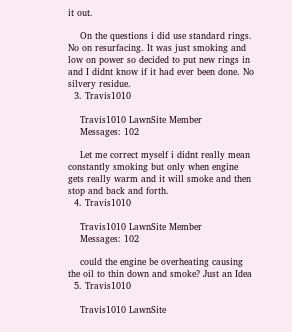it out.

    On the questions i did use standard rings. No on resurfacing. It was just smoking and low on power so decided to put new rings in and I didnt know if it had ever been done. No silvery residue.
  3. Travis1010

    Travis1010 LawnSite Member
    Messages: 102

    Let me correct myself i didnt really mean constantly smoking but only when engine gets really warm and it will smoke and then stop and back and forth.
  4. Travis1010

    Travis1010 LawnSite Member
    Messages: 102

    could the engine be overheating causing the oil to thin down and smoke? Just an Idea
  5. Travis1010

    Travis1010 LawnSite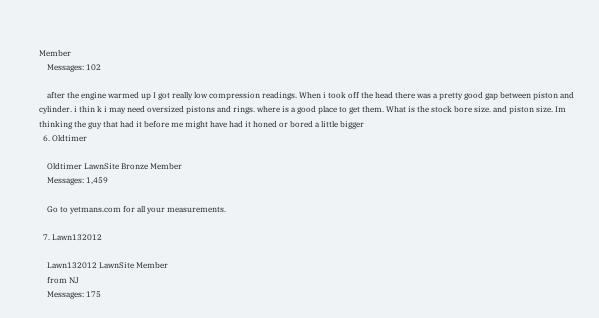Member
    Messages: 102

    after the engine warmed up I got really low compression readings. When i took off the head there was a pretty good gap between piston and cylinder. i thin k i may need oversized pistons and rings. where is a good place to get them. What is the stock bore size. and piston size. Im thinking the guy that had it before me might have had it honed or bored a little bigger
  6. Oldtimer

    Oldtimer LawnSite Bronze Member
    Messages: 1,459

    Go to yetmans.com for all your measurements.

  7. Lawn132012

    Lawn132012 LawnSite Member
    from NJ
    Messages: 175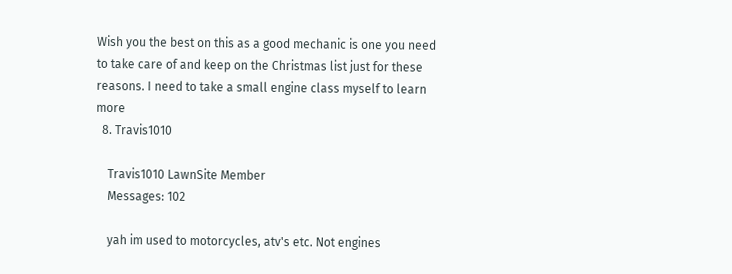Wish you the best on this as a good mechanic is one you need to take care of and keep on the Christmas list just for these reasons. I need to take a small engine class myself to learn more
  8. Travis1010

    Travis1010 LawnSite Member
    Messages: 102

    yah im used to motorcycles, atv's etc. Not engines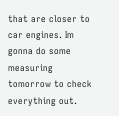that are closer to car engines. Im gonna do some measuring tomorrow to check everything out.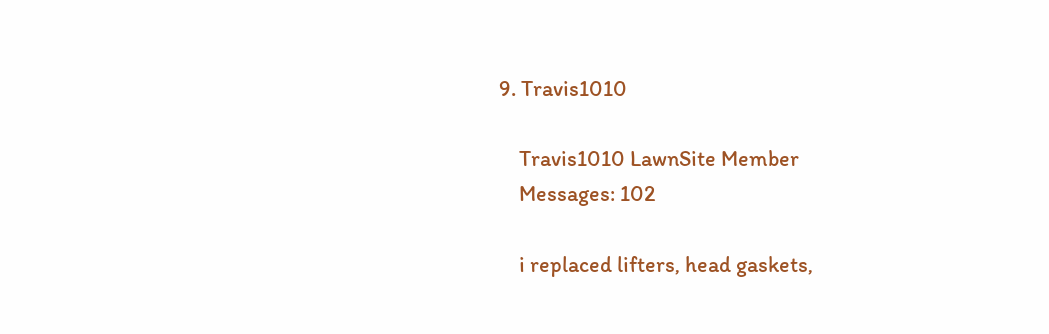9. Travis1010

    Travis1010 LawnSite Member
    Messages: 102

    i replaced lifters, head gaskets,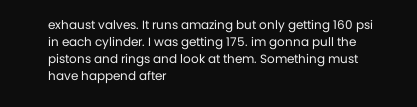exhaust valves. It runs amazing but only getting 160 psi in each cylinder. I was getting 175. im gonna pull the pistons and rings and look at them. Something must have happend after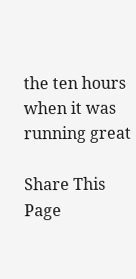the ten hours when it was running great

Share This Page